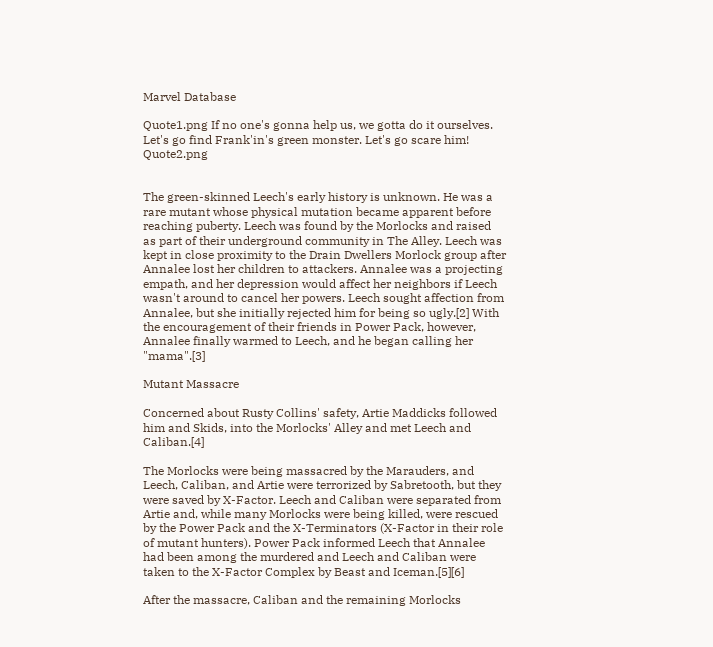Marvel Database

Quote1.png If no one's gonna help us, we gotta do it ourselves. Let's go find Frank'in's green monster. Let's go scare him! Quote2.png


The green-skinned Leech's early history is unknown. He was a rare mutant whose physical mutation became apparent before reaching puberty. Leech was found by the Morlocks and raised as part of their underground community in The Alley. Leech was kept in close proximity to the Drain Dwellers Morlock group after Annalee lost her children to attackers. Annalee was a projecting empath, and her depression would affect her neighbors if Leech wasn't around to cancel her powers. Leech sought affection from Annalee, but she initially rejected him for being so ugly.[2] With the encouragement of their friends in Power Pack, however, Annalee finally warmed to Leech, and he began calling her "mama".[3]

Mutant Massacre

Concerned about Rusty Collins' safety, Artie Maddicks followed him and Skids, into the Morlocks' Alley and met Leech and Caliban.[4]

The Morlocks were being massacred by the Marauders, and Leech, Caliban, and Artie were terrorized by Sabretooth, but they were saved by X-Factor. Leech and Caliban were separated from Artie and, while many Morlocks were being killed, were rescued by the Power Pack and the X-Terminators (X-Factor in their role of mutant hunters). Power Pack informed Leech that Annalee had been among the murdered and Leech and Caliban were taken to the X-Factor Complex by Beast and Iceman.[5][6]

After the massacre, Caliban and the remaining Morlocks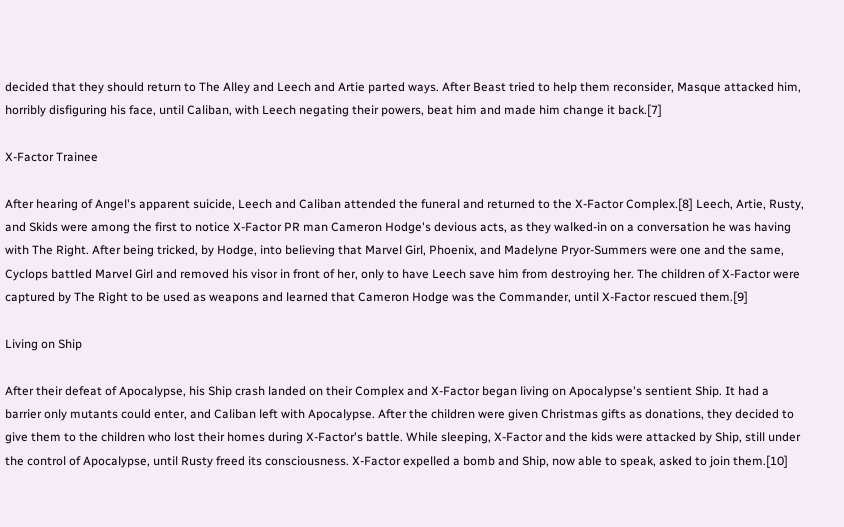decided that they should return to The Alley and Leech and Artie parted ways. After Beast tried to help them reconsider, Masque attacked him, horribly disfiguring his face, until Caliban, with Leech negating their powers, beat him and made him change it back.[7]

X-Factor Trainee

After hearing of Angel's apparent suicide, Leech and Caliban attended the funeral and returned to the X-Factor Complex.[8] Leech, Artie, Rusty, and Skids were among the first to notice X-Factor PR man Cameron Hodge's devious acts, as they walked-in on a conversation he was having with The Right. After being tricked, by Hodge, into believing that Marvel Girl, Phoenix, and Madelyne Pryor-Summers were one and the same, Cyclops battled Marvel Girl and removed his visor in front of her, only to have Leech save him from destroying her. The children of X-Factor were captured by The Right to be used as weapons and learned that Cameron Hodge was the Commander, until X-Factor rescued them.[9]

Living on Ship

After their defeat of Apocalypse, his Ship crash landed on their Complex and X-Factor began living on Apocalypse's sentient Ship. It had a barrier only mutants could enter, and Caliban left with Apocalypse. After the children were given Christmas gifts as donations, they decided to give them to the children who lost their homes during X-Factor's battle. While sleeping, X-Factor and the kids were attacked by Ship, still under the control of Apocalypse, until Rusty freed its consciousness. X-Factor expelled a bomb and Ship, now able to speak, asked to join them.[10]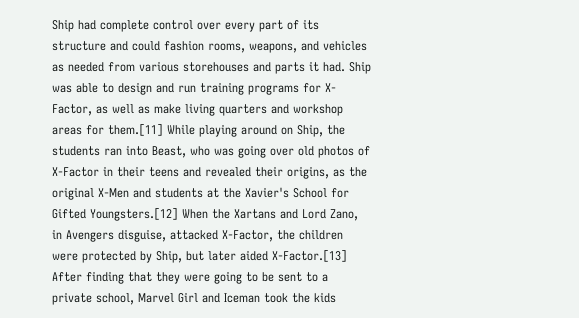Ship had complete control over every part of its structure and could fashion rooms, weapons, and vehicles as needed from various storehouses and parts it had. Ship was able to design and run training programs for X-Factor, as well as make living quarters and workshop areas for them.[11] While playing around on Ship, the students ran into Beast, who was going over old photos of X-Factor in their teens and revealed their origins, as the original X-Men and students at the Xavier's School for Gifted Youngsters.[12] When the Xartans and Lord Zano, in Avengers disguise, attacked X-Factor, the children were protected by Ship, but later aided X-Factor.[13] After finding that they were going to be sent to a private school, Marvel Girl and Iceman took the kids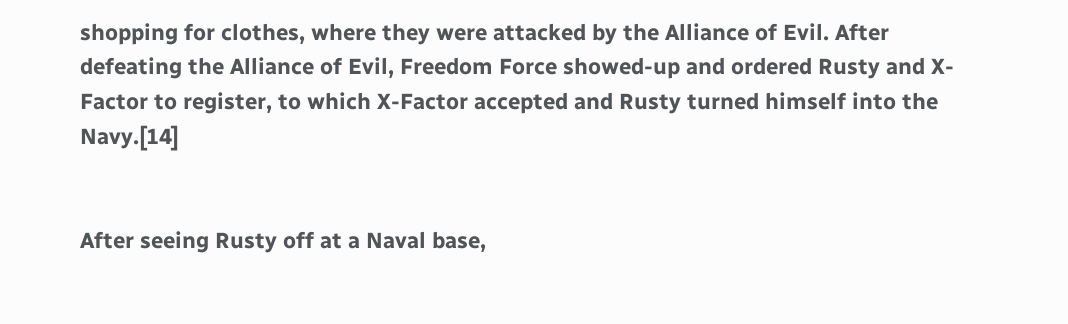shopping for clothes, where they were attacked by the Alliance of Evil. After defeating the Alliance of Evil, Freedom Force showed-up and ordered Rusty and X-Factor to register, to which X-Factor accepted and Rusty turned himself into the Navy.[14]


After seeing Rusty off at a Naval base,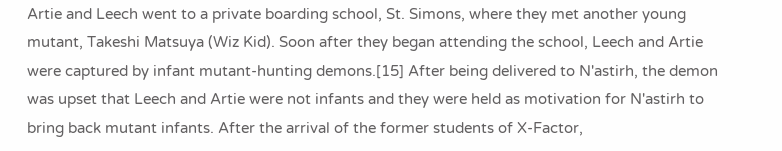Artie and Leech went to a private boarding school, St. Simons, where they met another young mutant, Takeshi Matsuya (Wiz Kid). Soon after they began attending the school, Leech and Artie were captured by infant mutant-hunting demons.[15] After being delivered to N'astirh, the demon was upset that Leech and Artie were not infants and they were held as motivation for N'astirh to bring back mutant infants. After the arrival of the former students of X-Factor,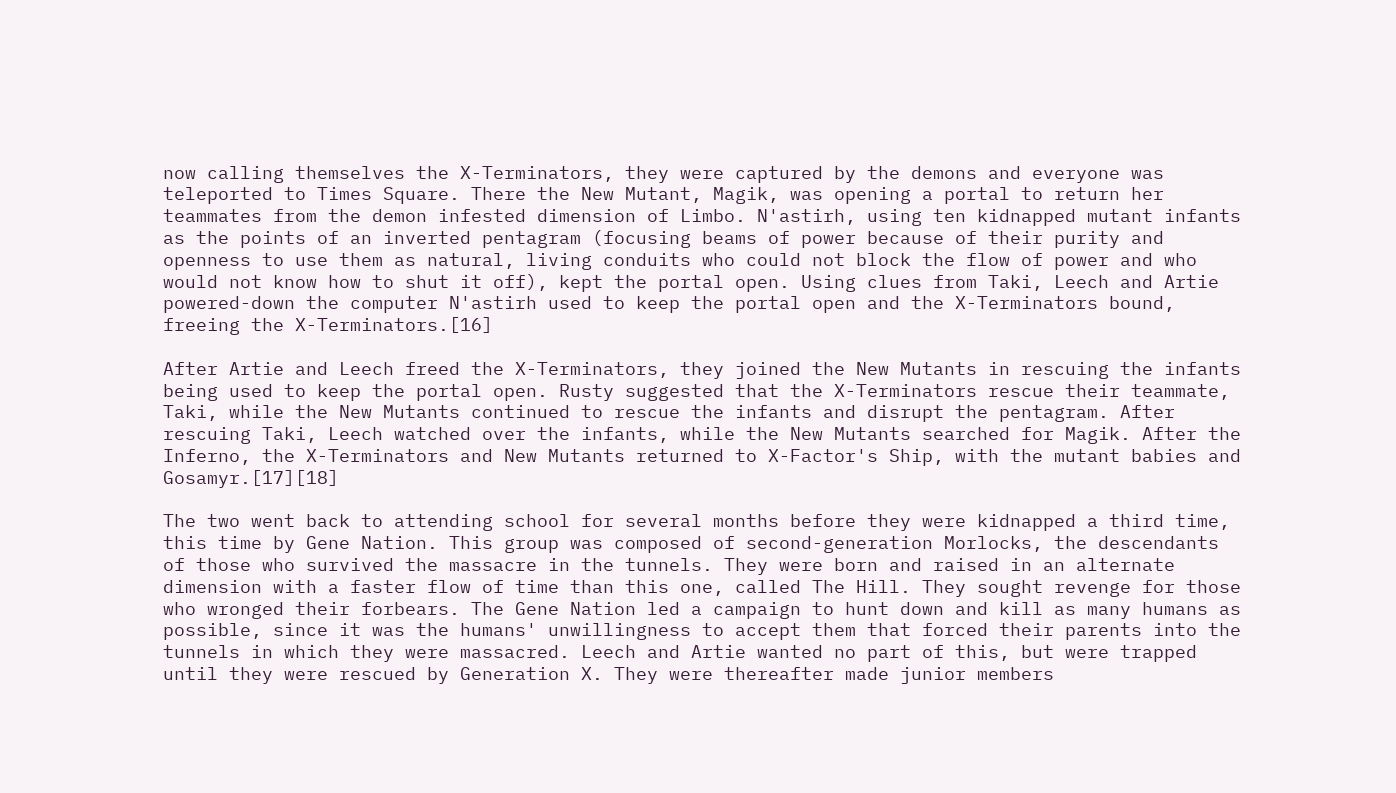now calling themselves the X-Terminators, they were captured by the demons and everyone was teleported to Times Square. There the New Mutant, Magik, was opening a portal to return her teammates from the demon infested dimension of Limbo. N'astirh, using ten kidnapped mutant infants as the points of an inverted pentagram (focusing beams of power because of their purity and openness to use them as natural, living conduits who could not block the flow of power and who would not know how to shut it off), kept the portal open. Using clues from Taki, Leech and Artie powered-down the computer N'astirh used to keep the portal open and the X-Terminators bound, freeing the X-Terminators.[16]

After Artie and Leech freed the X-Terminators, they joined the New Mutants in rescuing the infants being used to keep the portal open. Rusty suggested that the X-Terminators rescue their teammate, Taki, while the New Mutants continued to rescue the infants and disrupt the pentagram. After rescuing Taki, Leech watched over the infants, while the New Mutants searched for Magik. After the Inferno, the X-Terminators and New Mutants returned to X-Factor's Ship, with the mutant babies and Gosamyr.[17][18]

The two went back to attending school for several months before they were kidnapped a third time, this time by Gene Nation. This group was composed of second-generation Morlocks, the descendants of those who survived the massacre in the tunnels. They were born and raised in an alternate dimension with a faster flow of time than this one, called The Hill. They sought revenge for those who wronged their forbears. The Gene Nation led a campaign to hunt down and kill as many humans as possible, since it was the humans' unwillingness to accept them that forced their parents into the tunnels in which they were massacred. Leech and Artie wanted no part of this, but were trapped until they were rescued by Generation X. They were thereafter made junior members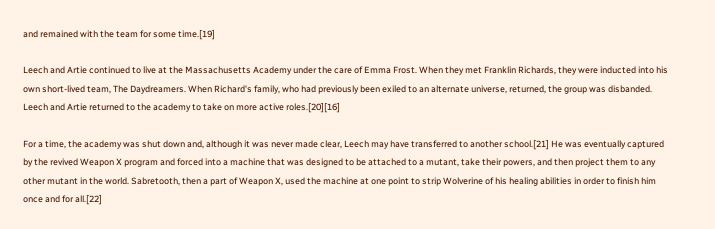and remained with the team for some time.[19]

Leech and Artie continued to live at the Massachusetts Academy under the care of Emma Frost. When they met Franklin Richards, they were inducted into his own short-lived team, The Daydreamers. When Richard's family, who had previously been exiled to an alternate universe, returned, the group was disbanded. Leech and Artie returned to the academy to take on more active roles.[20][16]

For a time, the academy was shut down and, although it was never made clear, Leech may have transferred to another school.[21] He was eventually captured by the revived Weapon X program and forced into a machine that was designed to be attached to a mutant, take their powers, and then project them to any other mutant in the world. Sabretooth, then a part of Weapon X, used the machine at one point to strip Wolverine of his healing abilities in order to finish him once and for all.[22]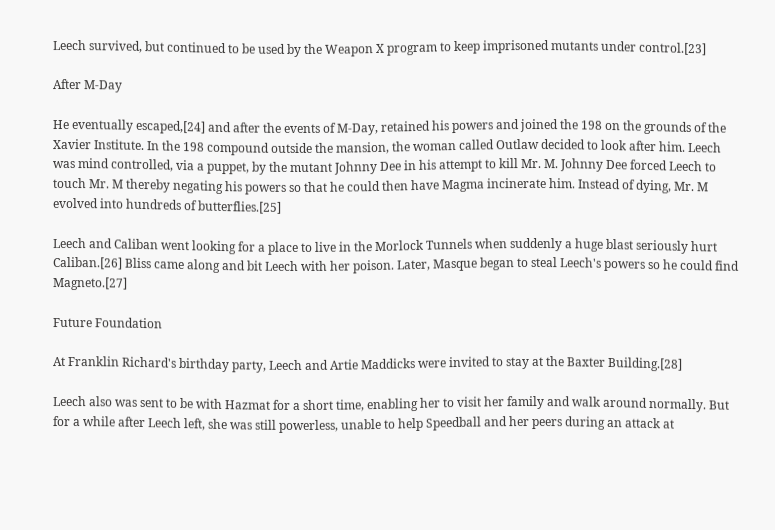Leech survived, but continued to be used by the Weapon X program to keep imprisoned mutants under control.[23]

After M-Day

He eventually escaped,[24] and after the events of M-Day, retained his powers and joined the 198 on the grounds of the Xavier Institute. In the 198 compound outside the mansion, the woman called Outlaw decided to look after him. Leech was mind controlled, via a puppet, by the mutant Johnny Dee in his attempt to kill Mr. M. Johnny Dee forced Leech to touch Mr. M thereby negating his powers so that he could then have Magma incinerate him. Instead of dying, Mr. M evolved into hundreds of butterflies.[25]

Leech and Caliban went looking for a place to live in the Morlock Tunnels when suddenly a huge blast seriously hurt Caliban.[26] Bliss came along and bit Leech with her poison. Later, Masque began to steal Leech's powers so he could find Magneto.[27]

Future Foundation

At Franklin Richard's birthday party, Leech and Artie Maddicks were invited to stay at the Baxter Building.[28]

Leech also was sent to be with Hazmat for a short time, enabling her to visit her family and walk around normally. But for a while after Leech left, she was still powerless, unable to help Speedball and her peers during an attack at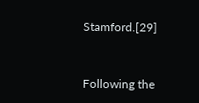Stamford.[29]


Following the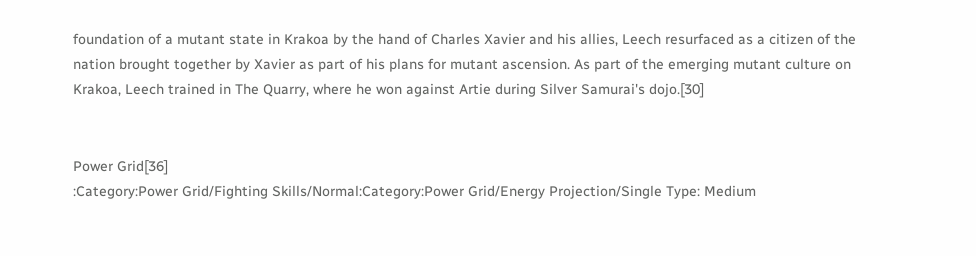foundation of a mutant state in Krakoa by the hand of Charles Xavier and his allies, Leech resurfaced as a citizen of the nation brought together by Xavier as part of his plans for mutant ascension. As part of the emerging mutant culture on Krakoa, Leech trained in The Quarry, where he won against Artie during Silver Samurai's dojo.[30]


Power Grid[36]
:Category:Power Grid/Fighting Skills/Normal:Category:Power Grid/Energy Projection/Single Type: Medium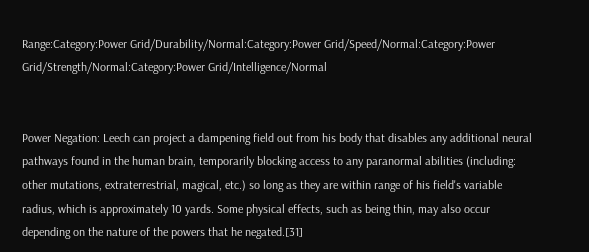Range:Category:Power Grid/Durability/Normal:Category:Power Grid/Speed/Normal:Category:Power Grid/Strength/Normal:Category:Power Grid/Intelligence/Normal


Power Negation: Leech can project a dampening field out from his body that disables any additional neural pathways found in the human brain, temporarily blocking access to any paranormal abilities (including: other mutations, extraterrestrial, magical, etc.) so long as they are within range of his field's variable radius, which is approximately 10 yards. Some physical effects, such as being thin, may also occur depending on the nature of the powers that he negated.[31]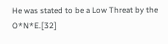He was stated to be a Low Threat by the O*N*E.[32]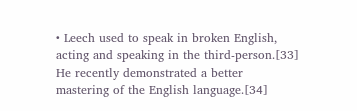• Leech used to speak in broken English, acting and speaking in the third-person.[33] He recently demonstrated a better mastering of the English language.[34]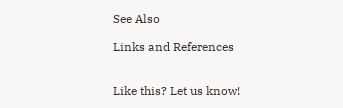See Also

Links and References


Like this? Let us know!